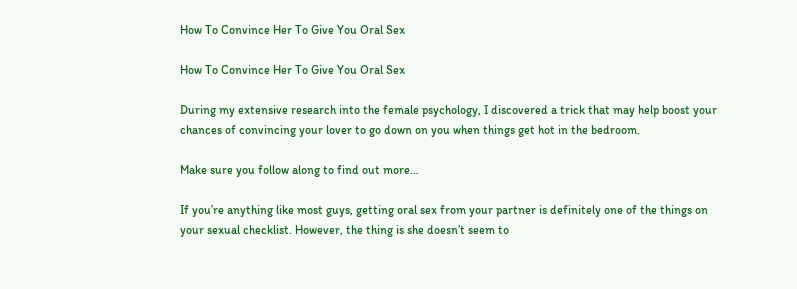How To Convince Her To Give You Oral Sex

How To Convince Her To Give You Oral Sex

During my extensive research into the female psychology, I discovered a trick that may help boost your chances of convincing your lover to go down on you when things get hot in the bedroom.

Make sure you follow along to find out more…

If you’re anything like most guys, getting oral sex from your partner is definitely one of the things on your sexual checklist. However, the thing is she doesn’t seem to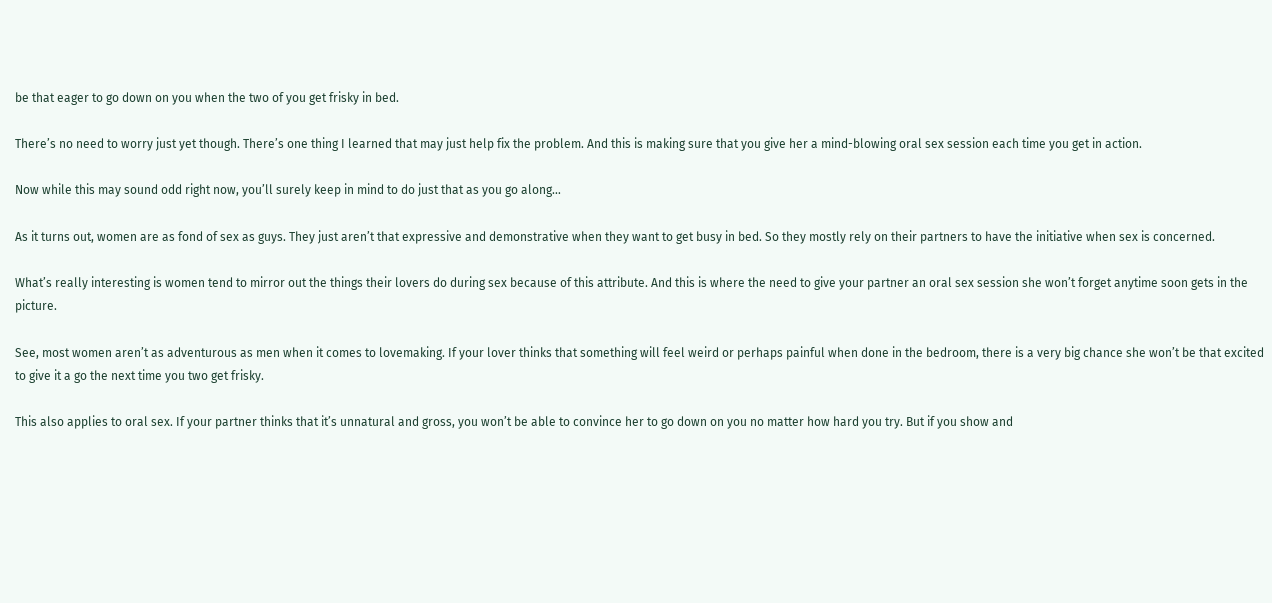be that eager to go down on you when the two of you get frisky in bed.

There’s no need to worry just yet though. There’s one thing I learned that may just help fix the problem. And this is making sure that you give her a mind-blowing oral sex session each time you get in action.

Now while this may sound odd right now, you’ll surely keep in mind to do just that as you go along…

As it turns out, women are as fond of sex as guys. They just aren’t that expressive and demonstrative when they want to get busy in bed. So they mostly rely on their partners to have the initiative when sex is concerned.

What’s really interesting is women tend to mirror out the things their lovers do during sex because of this attribute. And this is where the need to give your partner an oral sex session she won’t forget anytime soon gets in the picture.

See, most women aren’t as adventurous as men when it comes to lovemaking. If your lover thinks that something will feel weird or perhaps painful when done in the bedroom, there is a very big chance she won’t be that excited to give it a go the next time you two get frisky.

This also applies to oral sex. If your partner thinks that it’s unnatural and gross, you won’t be able to convince her to go down on you no matter how hard you try. But if you show and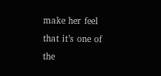make her feel that it’s one of the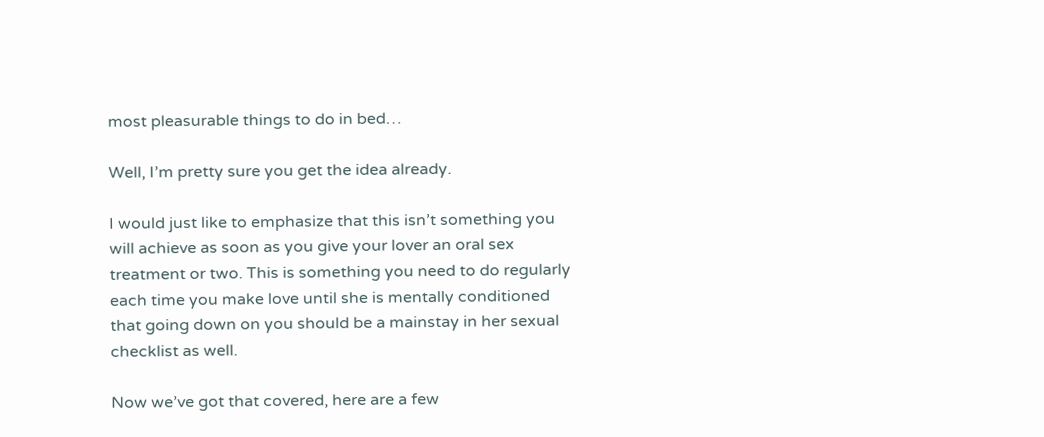most pleasurable things to do in bed…

Well, I’m pretty sure you get the idea already.

I would just like to emphasize that this isn’t something you will achieve as soon as you give your lover an oral sex treatment or two. This is something you need to do regularly each time you make love until she is mentally conditioned that going down on you should be a mainstay in her sexual checklist as well.

Now we’ve got that covered, here are a few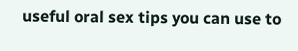useful oral sex tips you can use to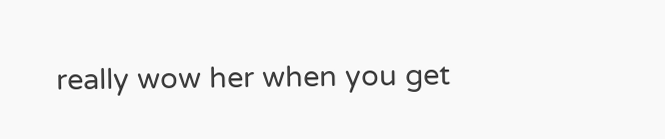really wow her when you get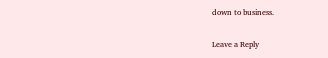down to business.

Leave a Reply